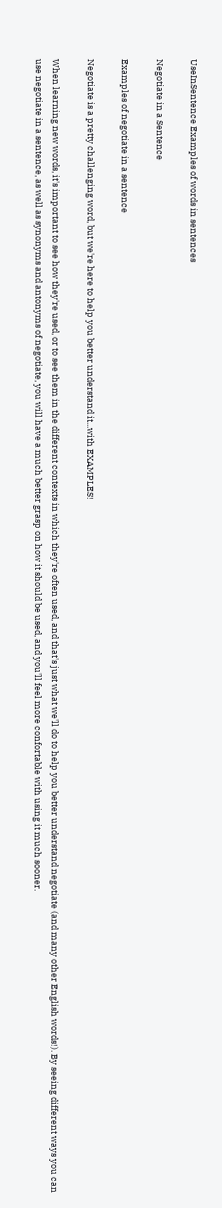UseInSentence Examples of words in sentences

Negotiate in a Sentence

Examples of negotiate in a sentence

Negotiate is a pretty challenging word, but we're here to help you better understand it...with EXAMPLES!

When learning new words, it's important to see how they're used, or to see them in the different contexts in which they're often used, and that's just what we'll do to help you better understand negotiate (and many other English words!). By seeing different ways you can use negotiate in a sentence, as well as synonyms and antonyms of negotiate, you will have a much better grasp on how it should be used, and you'll feel more confortable with using it much sooner.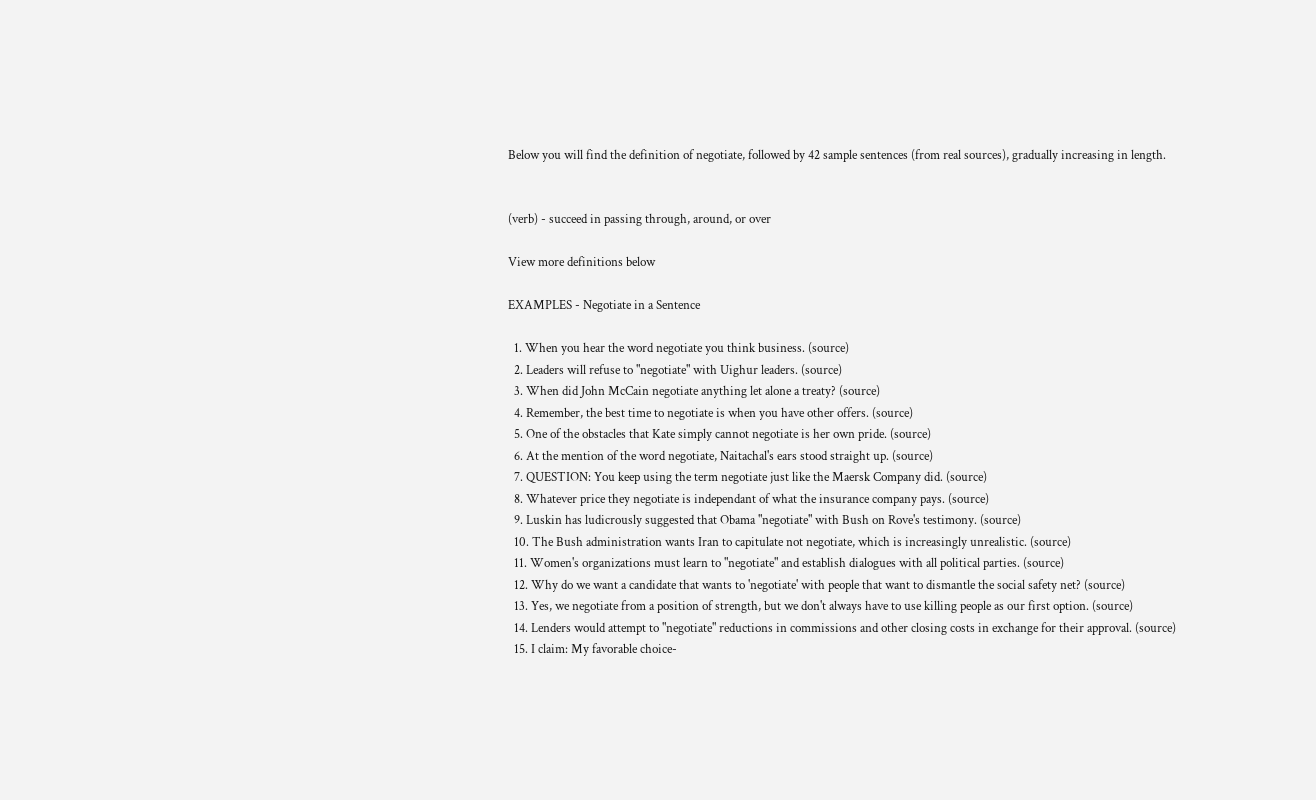Below you will find the definition of negotiate, followed by 42 sample sentences (from real sources), gradually increasing in length.


(verb) - succeed in passing through, around, or over

View more definitions below

EXAMPLES - Negotiate in a Sentence

  1. When you hear the word negotiate you think business. (source)
  2. Leaders will refuse to "negotiate" with Uighur leaders. (source)
  3. When did John McCain negotiate anything let alone a treaty? (source)
  4. Remember, the best time to negotiate is when you have other offers. (source)
  5. One of the obstacles that Kate simply cannot negotiate is her own pride. (source)
  6. At the mention of the word negotiate, Naitachal's ears stood straight up. (source)
  7. QUESTION: You keep using the term negotiate just like the Maersk Company did. (source)
  8. Whatever price they negotiate is independant of what the insurance company pays. (source)
  9. Luskin has ludicrously suggested that Obama "negotiate" with Bush on Rove's testimony. (source)
  10. The Bush administration wants Iran to capitulate not negotiate, which is increasingly unrealistic. (source)
  11. Women's organizations must learn to "negotiate" and establish dialogues with all political parties. (source)
  12. Why do we want a candidate that wants to 'negotiate' with people that want to dismantle the social safety net? (source)
  13. Yes, we negotiate from a position of strength, but we don't always have to use killing people as our first option. (source)
  14. Lenders would attempt to "negotiate" reductions in commissions and other closing costs in exchange for their approval. (source)
  15. I claim: My favorable choice-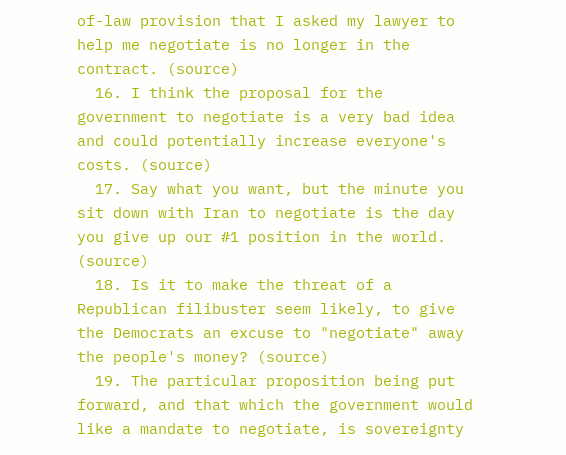of-law provision that I asked my lawyer to help me negotiate is no longer in the contract. (source)
  16. I think the proposal for the government to negotiate is a very bad idea and could potentially increase everyone's costs. (source)
  17. Say what you want, but the minute you sit down with Iran to negotiate is the day you give up our #1 position in the world. (source)
  18. Is it to make the threat of a Republican filibuster seem likely, to give the Democrats an excuse to "negotiate" away the people's money? (source)
  19. The particular proposition being put forward, and that which the government would like a mandate to negotiate, is sovereignty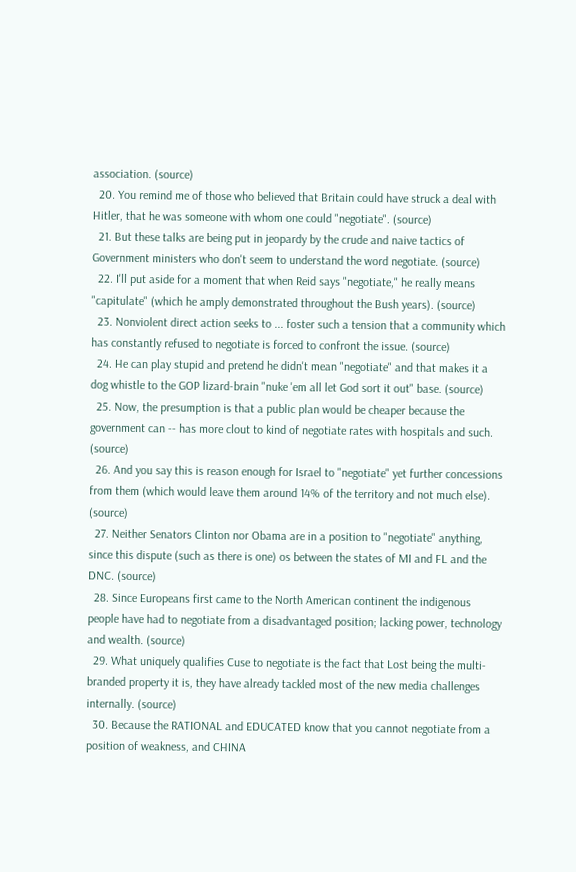association. (source)
  20. You remind me of those who believed that Britain could have struck a deal with Hitler, that he was someone with whom one could "negotiate". (source)
  21. But these talks are being put in jeopardy by the crude and naive tactics of Government ministers who don't seem to understand the word negotiate. (source)
  22. I'll put aside for a moment that when Reid says "negotiate," he really means "capitulate" (which he amply demonstrated throughout the Bush years). (source)
  23. Nonviolent direct action seeks to ... foster such a tension that a community which has constantly refused to negotiate is forced to confront the issue. (source)
  24. He can play stupid and pretend he didn't mean "negotiate" and that makes it a dog whistle to the GOP lizard-brain "nuke 'em all let God sort it out" base. (source)
  25. Now, the presumption is that a public plan would be cheaper because the government can -- has more clout to kind of negotiate rates with hospitals and such. (source)
  26. And you say this is reason enough for Israel to "negotiate" yet further concessions from them (which would leave them around 14% of the territory and not much else). (source)
  27. Neither Senators Clinton nor Obama are in a position to "negotiate" anything, since this dispute (such as there is one) os between the states of MI and FL and the DNC. (source)
  28. Since Europeans first came to the North American continent the indigenous people have had to negotiate from a disadvantaged position; lacking power, technology and wealth. (source)
  29. What uniquely qualifies Cuse to negotiate is the fact that Lost being the multi-branded property it is, they have already tackled most of the new media challenges internally. (source)
  30. Because the RATIONAL and EDUCATED know that you cannot negotiate from a position of weakness, and CHINA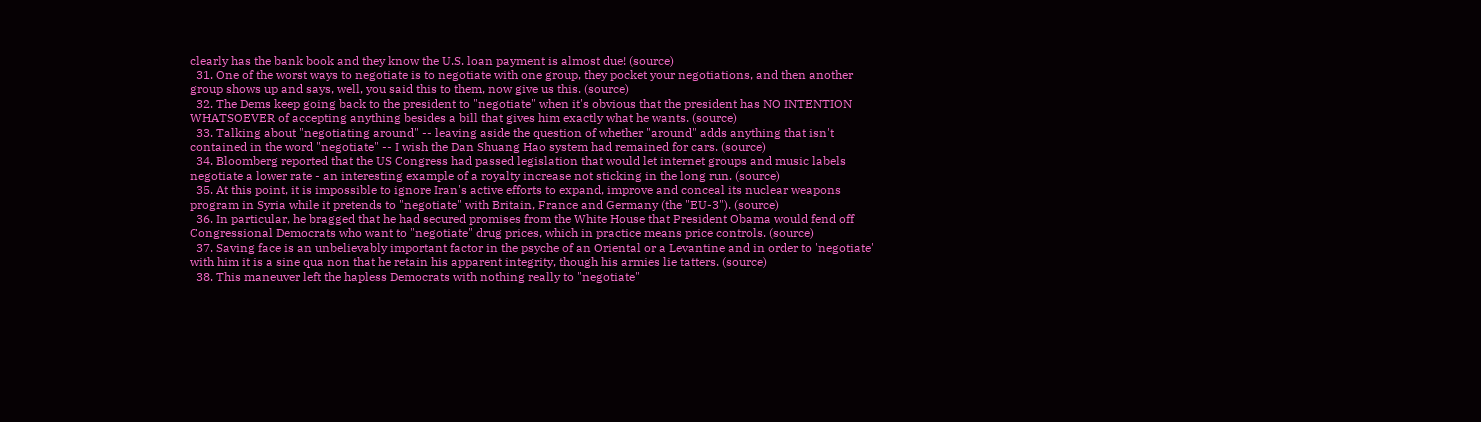clearly has the bank book and they know the U.S. loan payment is almost due! (source)
  31. One of the worst ways to negotiate is to negotiate with one group, they pocket your negotiations, and then another group shows up and says, well, you said this to them, now give us this. (source)
  32. The Dems keep going back to the president to "negotiate" when it's obvious that the president has NO INTENTION WHATSOEVER of accepting anything besides a bill that gives him exactly what he wants. (source)
  33. Talking about "negotiating around" -- leaving aside the question of whether "around" adds anything that isn't contained in the word "negotiate" -- I wish the Dan Shuang Hao system had remained for cars. (source)
  34. Bloomberg reported that the US Congress had passed legislation that would let internet groups and music labels negotiate a lower rate - an interesting example of a royalty increase not sticking in the long run. (source)
  35. At this point, it is impossible to ignore Iran's active efforts to expand, improve and conceal its nuclear weapons program in Syria while it pretends to "negotiate" with Britain, France and Germany (the "EU-3"). (source)
  36. In particular, he bragged that he had secured promises from the White House that President Obama would fend off Congressional Democrats who want to "negotiate" drug prices, which in practice means price controls. (source)
  37. Saving face is an unbelievably important factor in the psyche of an Oriental or a Levantine and in order to 'negotiate' with him it is a sine qua non that he retain his apparent integrity, though his armies lie tatters. (source)
  38. This maneuver left the hapless Democrats with nothing really to "negotiate"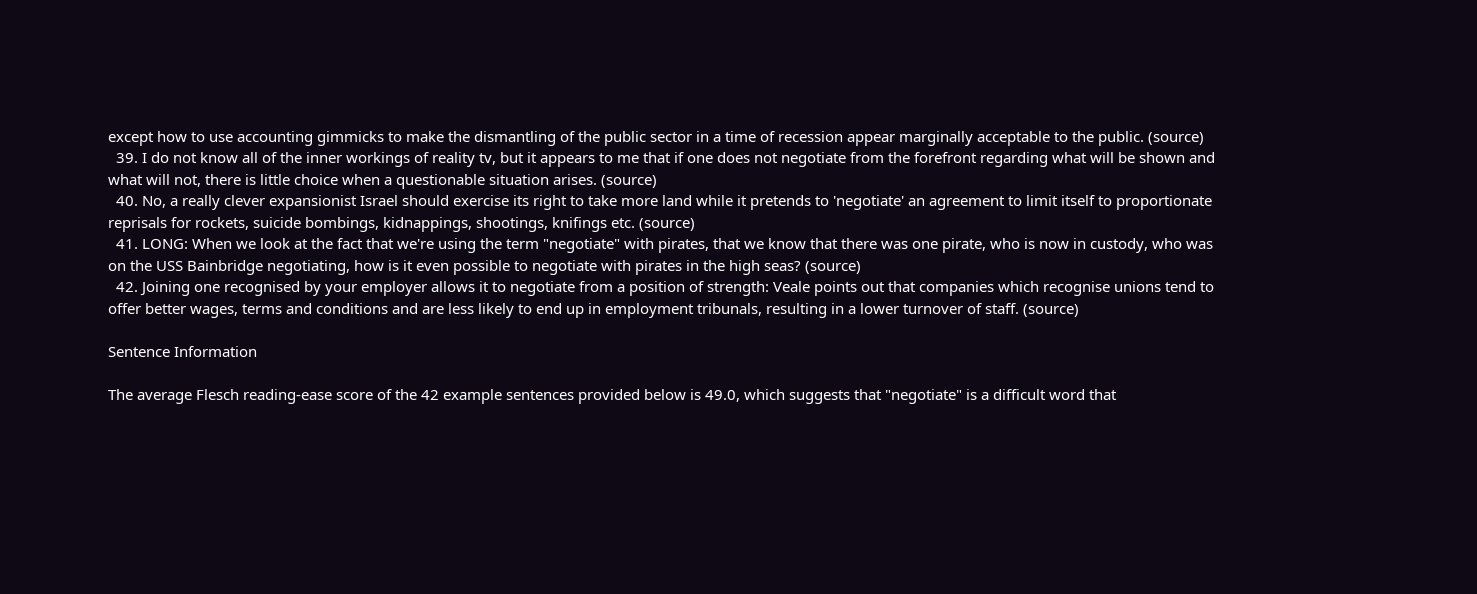except how to use accounting gimmicks to make the dismantling of the public sector in a time of recession appear marginally acceptable to the public. (source)
  39. I do not know all of the inner workings of reality tv, but it appears to me that if one does not negotiate from the forefront regarding what will be shown and what will not, there is little choice when a questionable situation arises. (source)
  40. No, a really clever expansionist Israel should exercise its right to take more land while it pretends to 'negotiate' an agreement to limit itself to proportionate reprisals for rockets, suicide bombings, kidnappings, shootings, knifings etc. (source)
  41. LONG: When we look at the fact that we're using the term "negotiate" with pirates, that we know that there was one pirate, who is now in custody, who was on the USS Bainbridge negotiating, how is it even possible to negotiate with pirates in the high seas? (source)
  42. Joining one recognised by your employer allows it to negotiate from a position of strength: Veale points out that companies which recognise unions tend to offer better wages, terms and conditions and are less likely to end up in employment tribunals, resulting in a lower turnover of staff. (source)

Sentence Information

The average Flesch reading-ease score of the 42 example sentences provided below is 49.0, which suggests that "negotiate" is a difficult word that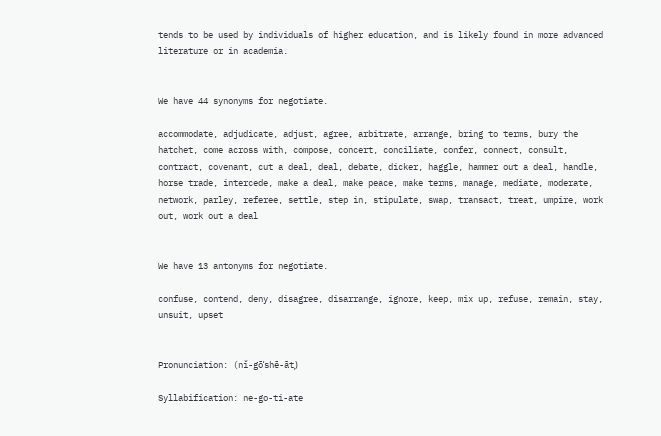tends to be used by individuals of higher education, and is likely found in more advanced literature or in academia.


We have 44 synonyms for negotiate.

accommodate, adjudicate, adjust, agree, arbitrate, arrange, bring to terms, bury the hatchet, come across with, compose, concert, conciliate, confer, connect, consult, contract, covenant, cut a deal, deal, debate, dicker, haggle, hammer out a deal, handle, horse trade, intercede, make a deal, make peace, make terms, manage, mediate, moderate, network, parley, referee, settle, step in, stipulate, swap, transact, treat, umpire, work out, work out a deal


We have 13 antonyms for negotiate.

confuse, contend, deny, disagree, disarrange, ignore, keep, mix up, refuse, remain, stay, unsuit, upset


Pronunciation: (nĭ-gōˈshē-ātˌ)

Syllabification: ne-go-ti-ate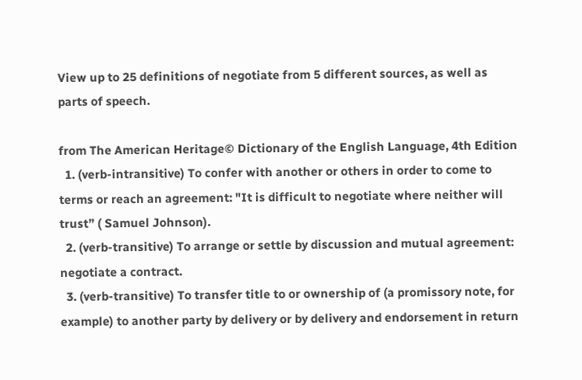View up to 25 definitions of negotiate from 5 different sources, as well as parts of speech.

from The American Heritage© Dictionary of the English Language, 4th Edition
  1. (verb-intransitive) To confer with another or others in order to come to terms or reach an agreement: "It is difficult to negotiate where neither will trust” ( Samuel Johnson).
  2. (verb-transitive) To arrange or settle by discussion and mutual agreement: negotiate a contract.
  3. (verb-transitive) To transfer title to or ownership of (a promissory note, for example) to another party by delivery or by delivery and endorsement in return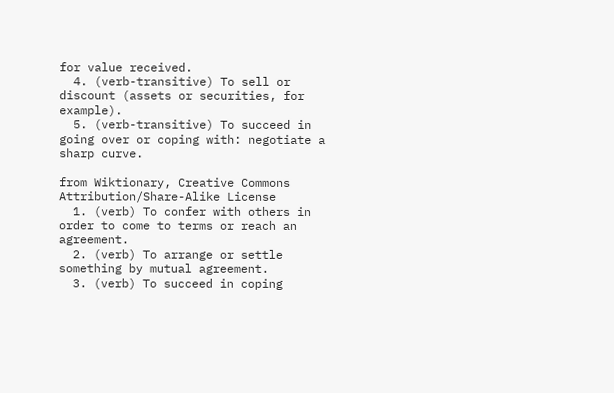for value received.
  4. (verb-transitive) To sell or discount (assets or securities, for example).
  5. (verb-transitive) To succeed in going over or coping with: negotiate a sharp curve.

from Wiktionary, Creative Commons Attribution/Share-Alike License
  1. (verb) To confer with others in order to come to terms or reach an agreement.
  2. (verb) To arrange or settle something by mutual agreement.
  3. (verb) To succeed in coping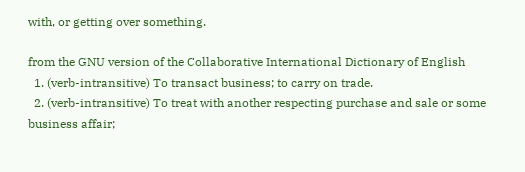with, or getting over something.

from the GNU version of the Collaborative International Dictionary of English
  1. (verb-intransitive) To transact business; to carry on trade.
  2. (verb-intransitive) To treat with another respecting purchase and sale or some business affair;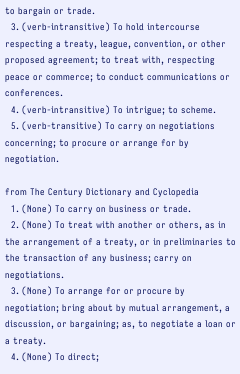to bargain or trade.
  3. (verb-intransitive) To hold intercourse respecting a treaty, league, convention, or other proposed agreement; to treat with, respecting peace or commerce; to conduct communications or conferences.
  4. (verb-intransitive) To intrigue; to scheme.
  5. (verb-transitive) To carry on negotiations concerning; to procure or arrange for by negotiation.

from The Century Dictionary and Cyclopedia
  1. (None) To carry on business or trade.
  2. (None) To treat with another or others, as in the arrangement of a treaty, or in preliminaries to the transaction of any business; carry on negotiations.
  3. (None) To arrange for or procure by negotiation; bring about by mutual arrangement, a discussion, or bargaining; as, to negotiate a loan or a treaty.
  4. (None) To direct;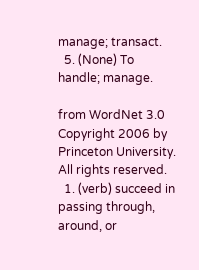manage; transact.
  5. (None) To handle; manage.

from WordNet 3.0 Copyright 2006 by Princeton University. All rights reserved.
  1. (verb) succeed in passing through, around, or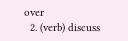over
  2. (verb) discuss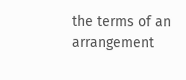the terms of an arrangement